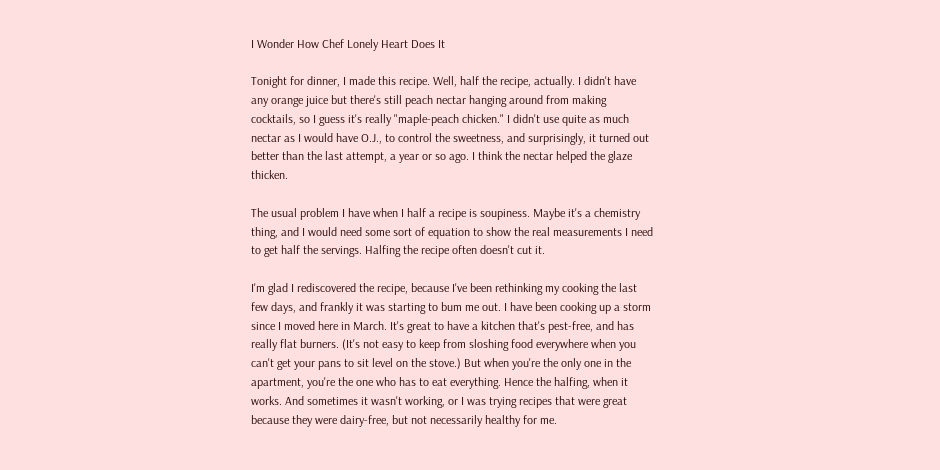I Wonder How Chef Lonely Heart Does It

Tonight for dinner, I made this recipe. Well, half the recipe, actually. I didn't have any orange juice but there's still peach nectar hanging around from making cocktails, so I guess it's really "maple-peach chicken." I didn't use quite as much nectar as I would have O.J., to control the sweetness, and surprisingly, it turned out better than the last attempt, a year or so ago. I think the nectar helped the glaze thicken.

The usual problem I have when I half a recipe is soupiness. Maybe it's a chemistry thing, and I would need some sort of equation to show the real measurements I need to get half the servings. Halfing the recipe often doesn't cut it.

I'm glad I rediscovered the recipe, because I've been rethinking my cooking the last few days, and frankly it was starting to bum me out. I have been cooking up a storm since I moved here in March. It's great to have a kitchen that's pest-free, and has really flat burners. (It's not easy to keep from sloshing food everywhere when you can't get your pans to sit level on the stove.) But when you're the only one in the apartment, you're the one who has to eat everything. Hence the halfing, when it works. And sometimes it wasn't working, or I was trying recipes that were great because they were dairy-free, but not necessarily healthy for me.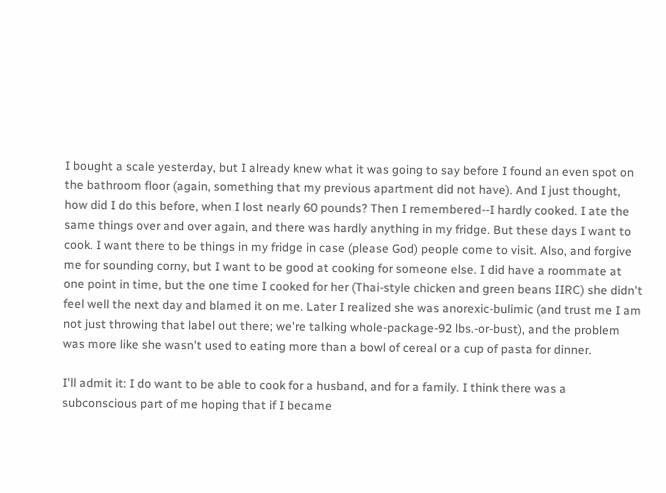I bought a scale yesterday, but I already knew what it was going to say before I found an even spot on the bathroom floor (again, something that my previous apartment did not have). And I just thought, how did I do this before, when I lost nearly 60 pounds? Then I remembered--I hardly cooked. I ate the same things over and over again, and there was hardly anything in my fridge. But these days I want to cook. I want there to be things in my fridge in case (please God) people come to visit. Also, and forgive me for sounding corny, but I want to be good at cooking for someone else. I did have a roommate at one point in time, but the one time I cooked for her (Thai-style chicken and green beans IIRC) she didn't feel well the next day and blamed it on me. Later I realized she was anorexic-bulimic (and trust me I am not just throwing that label out there; we're talking whole-package-92 lbs.-or-bust), and the problem was more like she wasn't used to eating more than a bowl of cereal or a cup of pasta for dinner.

I'll admit it: I do want to be able to cook for a husband, and for a family. I think there was a subconscious part of me hoping that if I became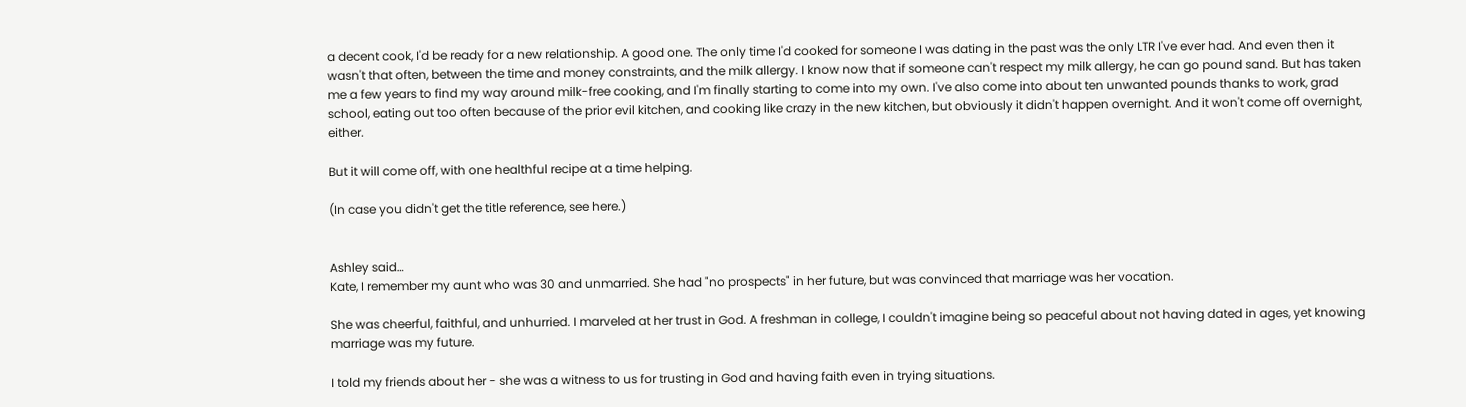a decent cook, I'd be ready for a new relationship. A good one. The only time I'd cooked for someone I was dating in the past was the only LTR I've ever had. And even then it wasn't that often, between the time and money constraints, and the milk allergy. I know now that if someone can't respect my milk allergy, he can go pound sand. But has taken me a few years to find my way around milk-free cooking, and I'm finally starting to come into my own. I've also come into about ten unwanted pounds thanks to work, grad school, eating out too often because of the prior evil kitchen, and cooking like crazy in the new kitchen, but obviously it didn't happen overnight. And it won't come off overnight, either.

But it will come off, with one healthful recipe at a time helping.

(In case you didn't get the title reference, see here.)


Ashley said…
Kate, I remember my aunt who was 30 and unmarried. She had "no prospects" in her future, but was convinced that marriage was her vocation.

She was cheerful, faithful, and unhurried. I marveled at her trust in God. A freshman in college, I couldn't imagine being so peaceful about not having dated in ages, yet knowing marriage was my future.

I told my friends about her - she was a witness to us for trusting in God and having faith even in trying situations.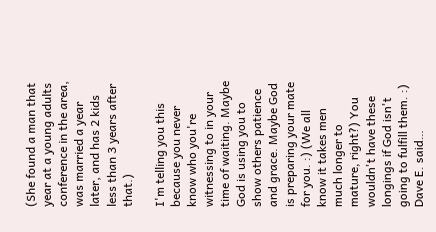(She found a man that year at a young adults conference in the area, was married a year later, and has 2 kids less than 3 years after that.)

I'm telling you this because you never know who you're witnessing to in your time of waiting. Maybe God is using you to show others patience and grace. Maybe God is preparing your mate for you. :) (We all know it takes men much longer to mature, right?) You wouldn't have these longings if God isn't going to fulfill them. :)
Dave E. said…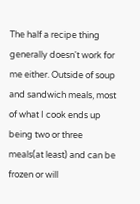The half a recipe thing generally doesn't work for me either. Outside of soup and sandwich meals, most of what I cook ends up being two or three meals(at least) and can be frozen or will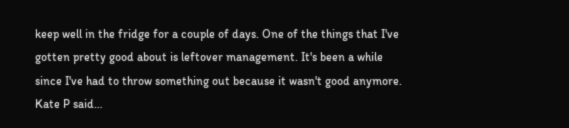keep well in the fridge for a couple of days. One of the things that I've gotten pretty good about is leftover management. It's been a while since I've had to throw something out because it wasn't good anymore.
Kate P said…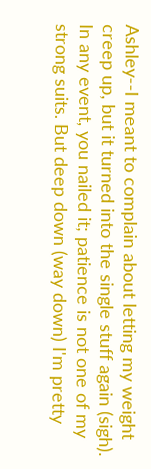Ashley--I meant to complain about letting my weight creep up, but it turned into the single stuff again (sigh). In any event, you nailed it; patience is not one of my strong suits. But deep down (way down) I'm pretty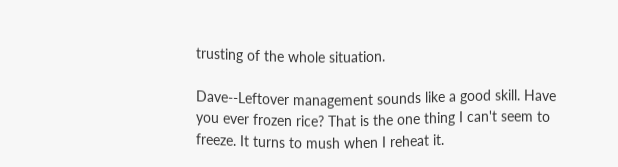trusting of the whole situation.

Dave--Leftover management sounds like a good skill. Have you ever frozen rice? That is the one thing I can't seem to freeze. It turns to mush when I reheat it.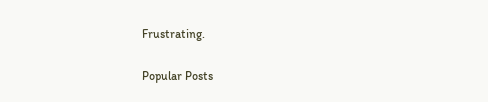Frustrating.

Popular Posts